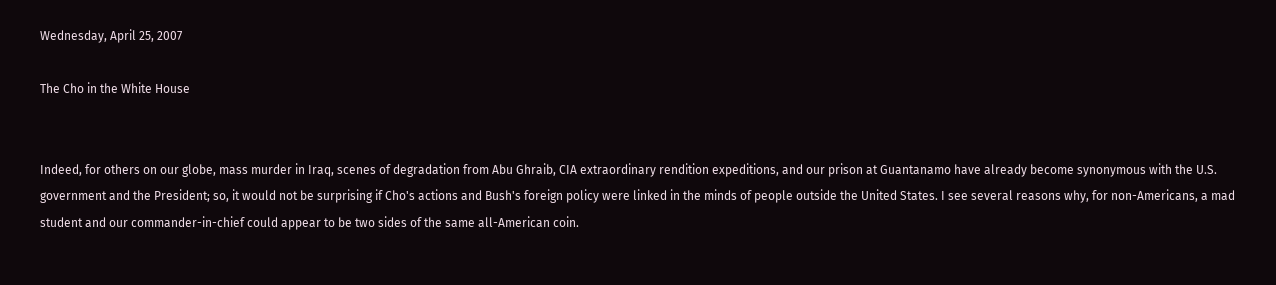Wednesday, April 25, 2007

The Cho in the White House


Indeed, for others on our globe, mass murder in Iraq, scenes of degradation from Abu Ghraib, CIA extraordinary rendition expeditions, and our prison at Guantanamo have already become synonymous with the U.S. government and the President; so, it would not be surprising if Cho's actions and Bush's foreign policy were linked in the minds of people outside the United States. I see several reasons why, for non-Americans, a mad student and our commander-in-chief could appear to be two sides of the same all-American coin.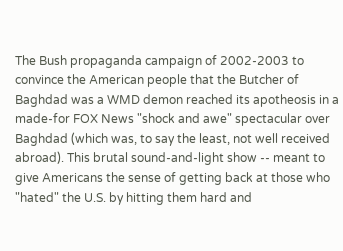The Bush propaganda campaign of 2002-2003 to convince the American people that the Butcher of Baghdad was a WMD demon reached its apotheosis in a made-for FOX News "shock and awe" spectacular over Baghdad (which was, to say the least, not well received abroad). This brutal sound-and-light show -- meant to give Americans the sense of getting back at those who "hated" the U.S. by hitting them hard and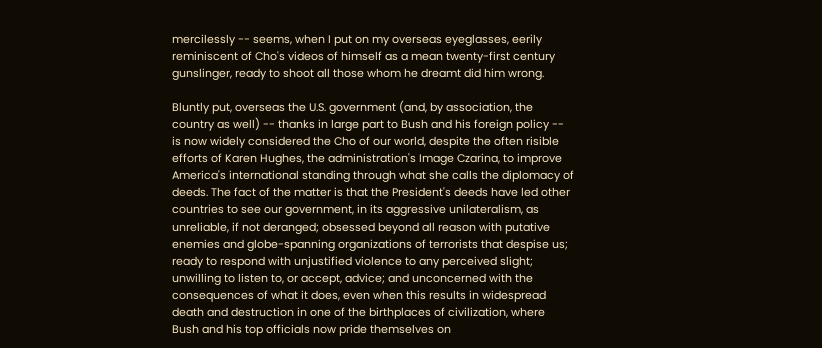mercilessly -- seems, when I put on my overseas eyeglasses, eerily reminiscent of Cho's videos of himself as a mean twenty-first century gunslinger, ready to shoot all those whom he dreamt did him wrong.

Bluntly put, overseas the U.S. government (and, by association, the country as well) -- thanks in large part to Bush and his foreign policy -- is now widely considered the Cho of our world, despite the often risible efforts of Karen Hughes, the administration's Image Czarina, to improve America's international standing through what she calls the diplomacy of deeds. The fact of the matter is that the President's deeds have led other countries to see our government, in its aggressive unilateralism, as unreliable, if not deranged; obsessed beyond all reason with putative enemies and globe-spanning organizations of terrorists that despise us; ready to respond with unjustified violence to any perceived slight; unwilling to listen to, or accept, advice; and unconcerned with the consequences of what it does, even when this results in widespread death and destruction in one of the birthplaces of civilization, where Bush and his top officials now pride themselves on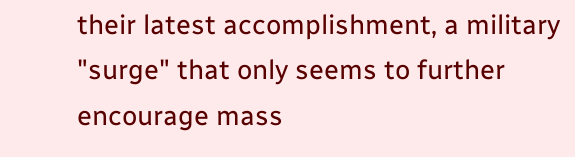their latest accomplishment, a military "surge" that only seems to further encourage mass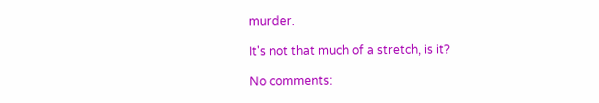murder.

It's not that much of a stretch, is it?

No comments: